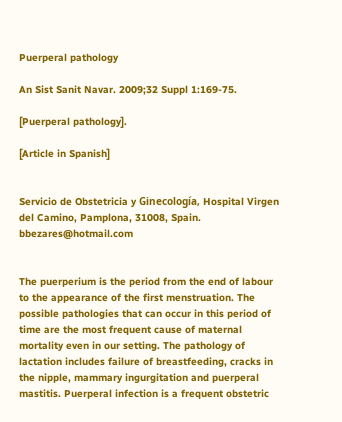Puerperal pathology

An Sist Sanit Navar. 2009;32 Suppl 1:169-75.

[Puerperal pathology].

[Article in Spanish]


Servicio de Obstetricia y Ginecología, Hospital Virgen del Camino, Pamplona, 31008, Spain. bbezares@hotmail.com


The puerperium is the period from the end of labour to the appearance of the first menstruation. The possible pathologies that can occur in this period of time are the most frequent cause of maternal mortality even in our setting. The pathology of lactation includes failure of breastfeeding, cracks in the nipple, mammary ingurgitation and puerperal mastitis. Puerperal infection is a frequent obstetric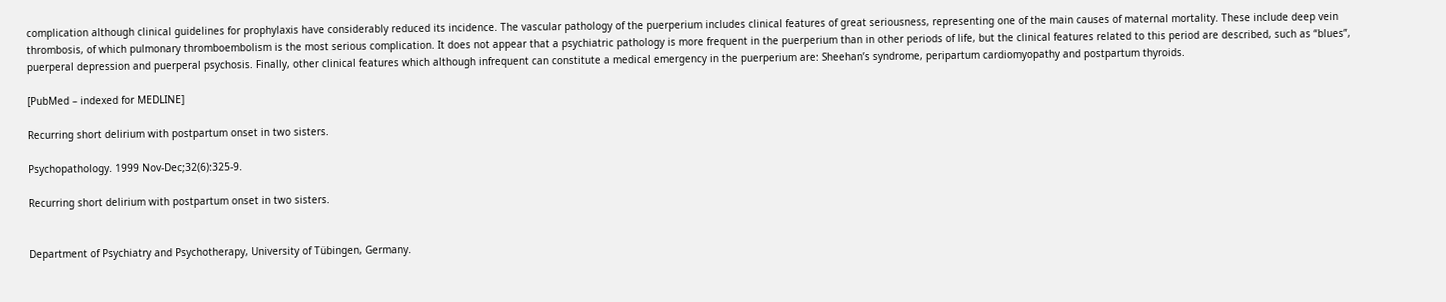complication although clinical guidelines for prophylaxis have considerably reduced its incidence. The vascular pathology of the puerperium includes clinical features of great seriousness, representing one of the main causes of maternal mortality. These include deep vein thrombosis, of which pulmonary thromboembolism is the most serious complication. It does not appear that a psychiatric pathology is more frequent in the puerperium than in other periods of life, but the clinical features related to this period are described, such as “blues”, puerperal depression and puerperal psychosis. Finally, other clinical features which although infrequent can constitute a medical emergency in the puerperium are: Sheehan’s syndrome, peripartum cardiomyopathy and postpartum thyroids.

[PubMed – indexed for MEDLINE]

Recurring short delirium with postpartum onset in two sisters.

Psychopathology. 1999 Nov-Dec;32(6):325-9.

Recurring short delirium with postpartum onset in two sisters.


Department of Psychiatry and Psychotherapy, University of Tübingen, Germany.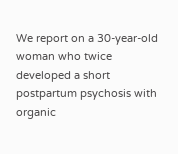We report on a 30-year-old woman who twice developed a short postpartum psychosis with organic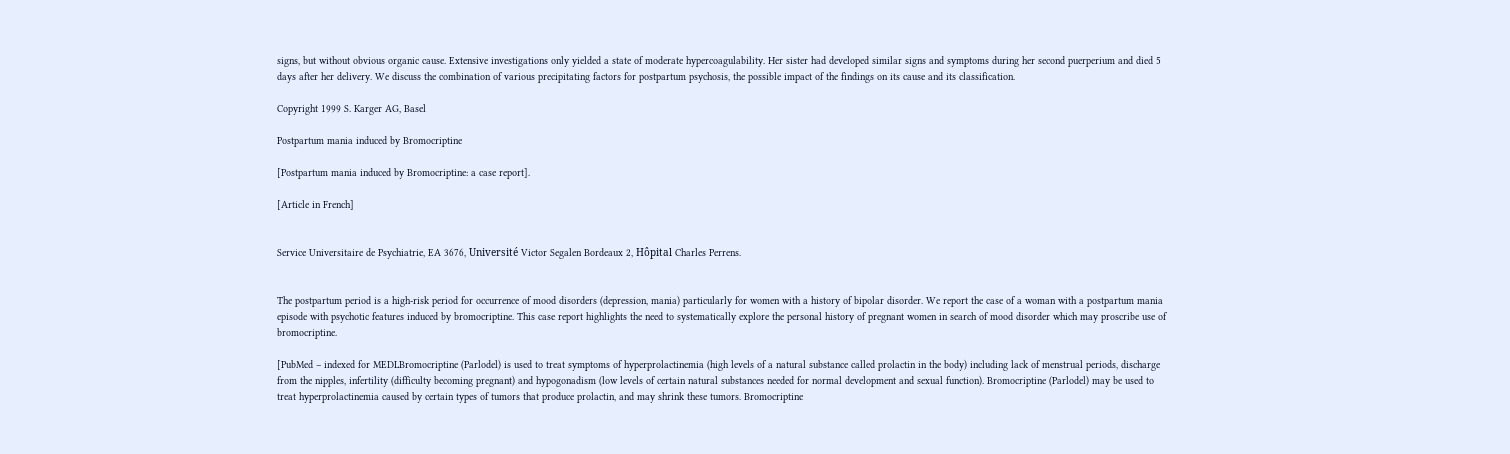signs, but without obvious organic cause. Extensive investigations only yielded a state of moderate hypercoagulability. Her sister had developed similar signs and symptoms during her second puerperium and died 5 days after her delivery. We discuss the combination of various precipitating factors for postpartum psychosis, the possible impact of the findings on its cause and its classification.

Copyright 1999 S. Karger AG, Basel

Postpartum mania induced by Bromocriptine

[Postpartum mania induced by Bromocriptine: a case report].

[Article in French]


Service Universitaire de Psychiatrie, EA 3676, Université Victor Segalen Bordeaux 2, Hôpital Charles Perrens.


The postpartum period is a high-risk period for occurrence of mood disorders (depression, mania) particularly for women with a history of bipolar disorder. We report the case of a woman with a postpartum mania episode with psychotic features induced by bromocriptine. This case report highlights the need to systematically explore the personal history of pregnant women in search of mood disorder which may proscribe use of bromocriptine.

[PubMed – indexed for MEDLBromocriptine (Parlodel) is used to treat symptoms of hyperprolactinemia (high levels of a natural substance called prolactin in the body) including lack of menstrual periods, discharge from the nipples, infertility (difficulty becoming pregnant) and hypogonadism (low levels of certain natural substances needed for normal development and sexual function). Bromocriptine (Parlodel) may be used to treat hyperprolactinemia caused by certain types of tumors that produce prolactin, and may shrink these tumors. Bromocriptine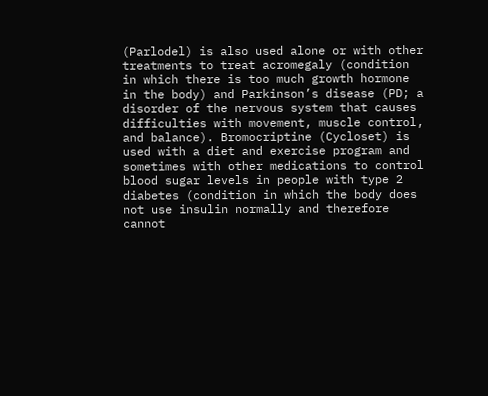(Parlodel) is also used alone or with other treatments to treat acromegaly (condition in which there is too much growth hormone in the body) and Parkinson’s disease (PD; a disorder of the nervous system that causes difficulties with movement, muscle control, and balance). Bromocriptine (Cycloset) is used with a diet and exercise program and sometimes with other medications to control blood sugar levels in people with type 2 diabetes (condition in which the body does not use insulin normally and therefore cannot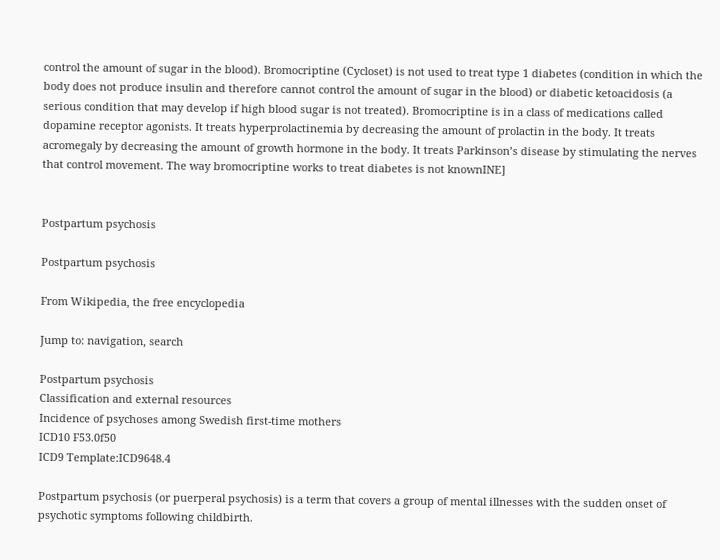control the amount of sugar in the blood). Bromocriptine (Cycloset) is not used to treat type 1 diabetes (condition in which the body does not produce insulin and therefore cannot control the amount of sugar in the blood) or diabetic ketoacidosis (a serious condition that may develop if high blood sugar is not treated). Bromocriptine is in a class of medications called dopamine receptor agonists. It treats hyperprolactinemia by decreasing the amount of prolactin in the body. It treats acromegaly by decreasing the amount of growth hormone in the body. It treats Parkinson’s disease by stimulating the nerves that control movement. The way bromocriptine works to treat diabetes is not knownINE]


Postpartum psychosis

Postpartum psychosis

From Wikipedia, the free encyclopedia

Jump to: navigation, search

Postpartum psychosis
Classification and external resources
Incidence of psychoses among Swedish first-time mothers
ICD10 F53.0f50
ICD9 Template:ICD9648.4

Postpartum psychosis (or puerperal psychosis) is a term that covers a group of mental illnesses with the sudden onset of psychotic symptoms following childbirth.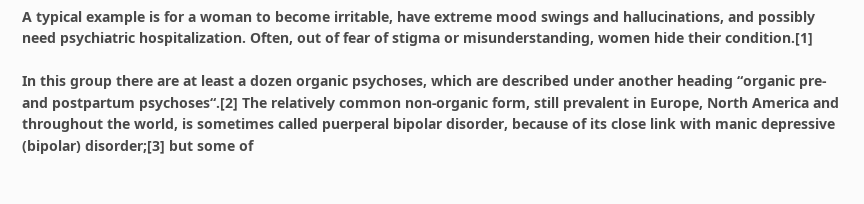A typical example is for a woman to become irritable, have extreme mood swings and hallucinations, and possibly need psychiatric hospitalization. Often, out of fear of stigma or misunderstanding, women hide their condition.[1]

In this group there are at least a dozen organic psychoses, which are described under another heading “organic pre- and postpartum psychoses“.[2] The relatively common non-organic form, still prevalent in Europe, North America and throughout the world, is sometimes called puerperal bipolar disorder, because of its close link with manic depressive (bipolar) disorder;[3] but some of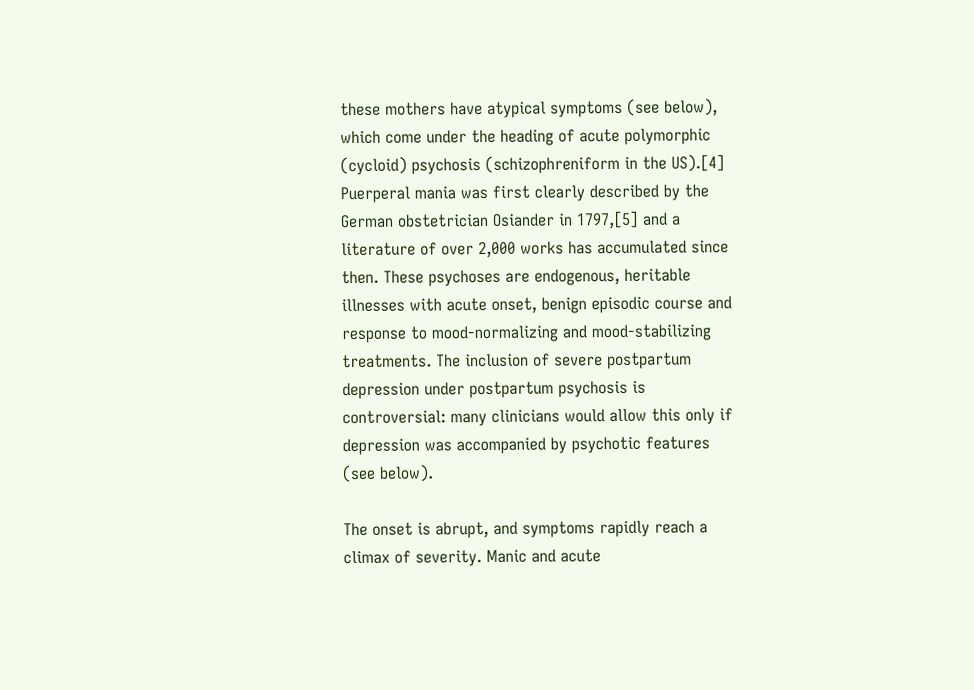these mothers have atypical symptoms (see below), which come under the heading of acute polymorphic (cycloid) psychosis (schizophreniform in the US).[4] Puerperal mania was first clearly described by the German obstetrician Osiander in 1797,[5] and a literature of over 2,000 works has accumulated since then. These psychoses are endogenous, heritable illnesses with acute onset, benign episodic course and response to mood-normalizing and mood-stabilizing treatments. The inclusion of severe postpartum depression under postpartum psychosis is controversial: many clinicians would allow this only if depression was accompanied by psychotic features (see below).

The onset is abrupt, and symptoms rapidly reach a climax of severity. Manic and acute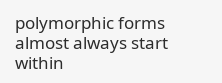polymorphic forms almost always start within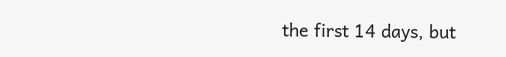the first 14 days, but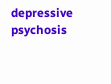depressive psychosis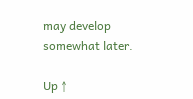may develop somewhat later.

Up ↑